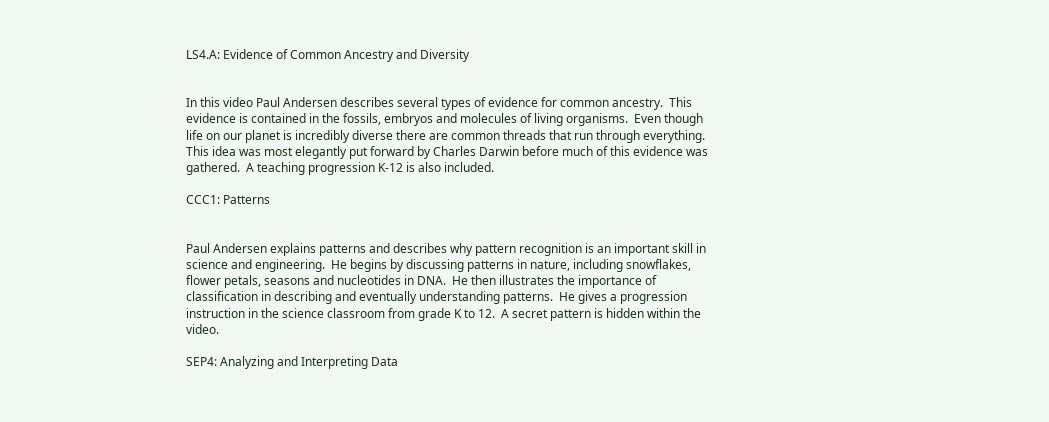LS4.A: Evidence of Common Ancestry and Diversity


In this video Paul Andersen describes several types of evidence for common ancestry.  This evidence is contained in the fossils, embryos and molecules of living organisms.  Even though life on our planet is incredibly diverse there are common threads that run through everything.  This idea was most elegantly put forward by Charles Darwin before much of this evidence was gathered.  A teaching progression K-12 is also included.

CCC1: Patterns


Paul Andersen explains patterns and describes why pattern recognition is an important skill in science and engineering.  He begins by discussing patterns in nature, including snowflakes, flower petals, seasons and nucleotides in DNA.  He then illustrates the importance of classification in describing and eventually understanding patterns.  He gives a progression instruction in the science classroom from grade K to 12.  A secret pattern is hidden within the video.

SEP4: Analyzing and Interpreting Data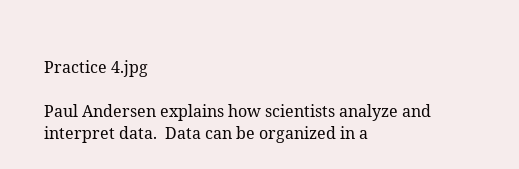Practice 4.jpg

Paul Andersen explains how scientists analyze and interpret data.  Data can be organized in a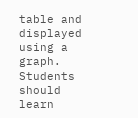table and displayed using a graph.  Students should learn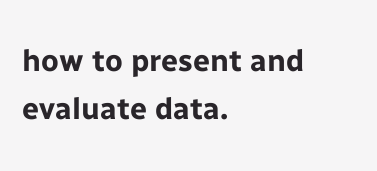how to present and evaluate data.